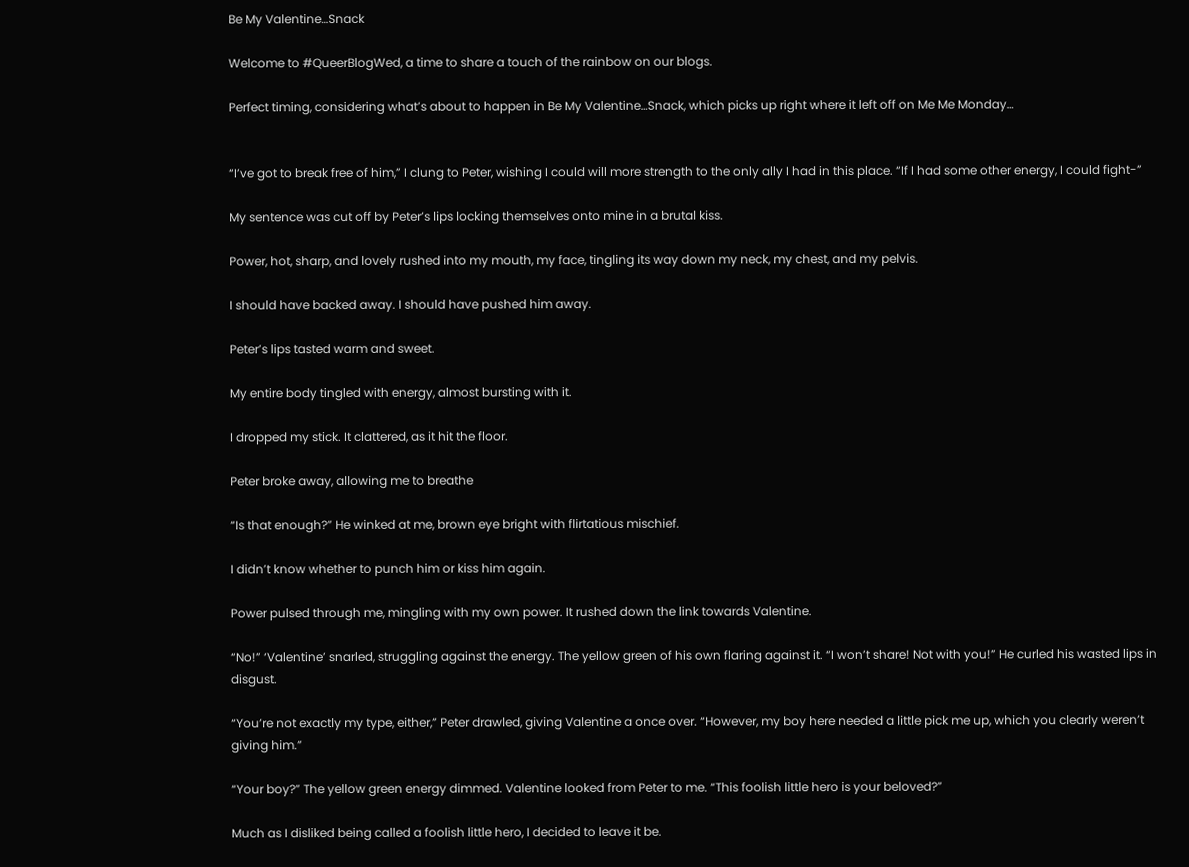Be My Valentine…Snack

Welcome to #QueerBlogWed, a time to share a touch of the rainbow on our blogs.

Perfect timing, considering what’s about to happen in Be My Valentine…Snack, which picks up right where it left off on Me Me Monday…


“I’ve got to break free of him,” I clung to Peter, wishing I could will more strength to the only ally I had in this place. “If I had some other energy, I could fight-”

My sentence was cut off by Peter’s lips locking themselves onto mine in a brutal kiss.

Power, hot, sharp, and lovely rushed into my mouth, my face, tingling its way down my neck, my chest, and my pelvis.

I should have backed away. I should have pushed him away.

Peter’s lips tasted warm and sweet.

My entire body tingled with energy, almost bursting with it.

I dropped my stick. It clattered, as it hit the floor.

Peter broke away, allowing me to breathe

“Is that enough?” He winked at me, brown eye bright with flirtatious mischief.

I didn’t know whether to punch him or kiss him again.

Power pulsed through me, mingling with my own power. It rushed down the link towards Valentine.

“No!” ‘Valentine’ snarled, struggling against the energy. The yellow green of his own flaring against it. “I won’t share! Not with you!” He curled his wasted lips in disgust.

“You’re not exactly my type, either,” Peter drawled, giving Valentine a once over. “However, my boy here needed a little pick me up, which you clearly weren’t giving him.”

“Your boy?” The yellow green energy dimmed. Valentine looked from Peter to me. “This foolish little hero is your beloved?”

Much as I disliked being called a foolish little hero, I decided to leave it be.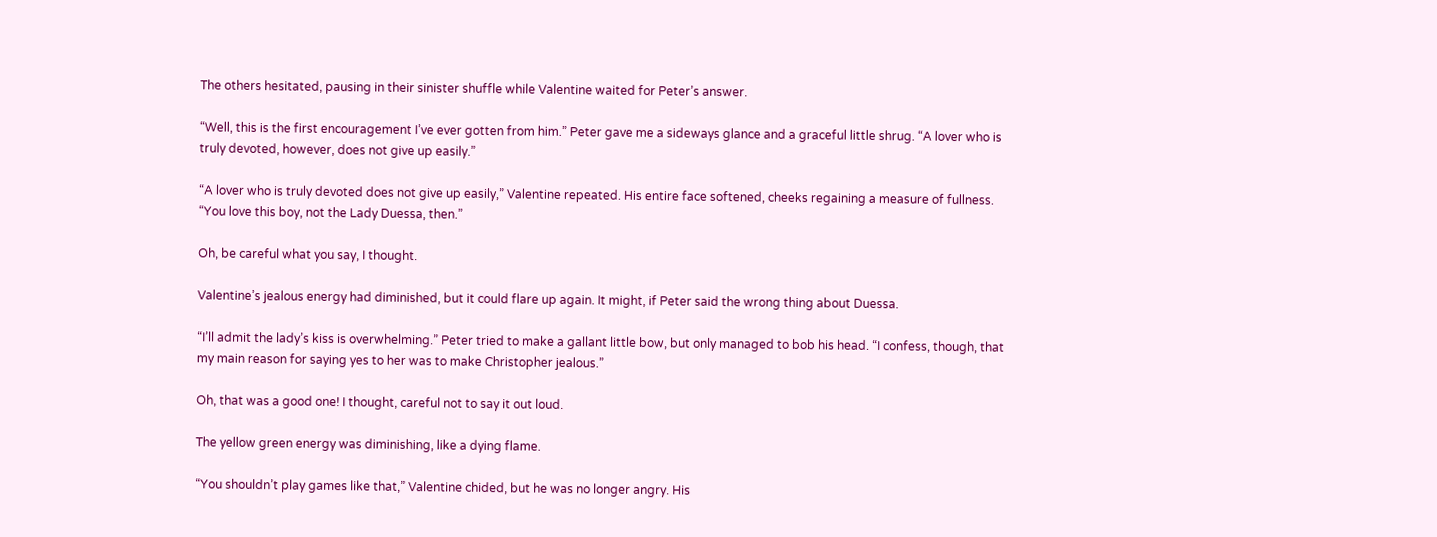The others hesitated, pausing in their sinister shuffle while Valentine waited for Peter’s answer.

“Well, this is the first encouragement I’ve ever gotten from him.” Peter gave me a sideways glance and a graceful little shrug. “A lover who is truly devoted, however, does not give up easily.”

“A lover who is truly devoted does not give up easily,” Valentine repeated. His entire face softened, cheeks regaining a measure of fullness. “You love this boy, not the Lady Duessa, then.”

Oh, be careful what you say, I thought.

Valentine’s jealous energy had diminished, but it could flare up again. It might, if Peter said the wrong thing about Duessa.

“I’ll admit the lady’s kiss is overwhelming.” Peter tried to make a gallant little bow, but only managed to bob his head. “I confess, though, that my main reason for saying yes to her was to make Christopher jealous.”

Oh, that was a good one! I thought, careful not to say it out loud.

The yellow green energy was diminishing, like a dying flame.

“You shouldn’t play games like that,” Valentine chided, but he was no longer angry. His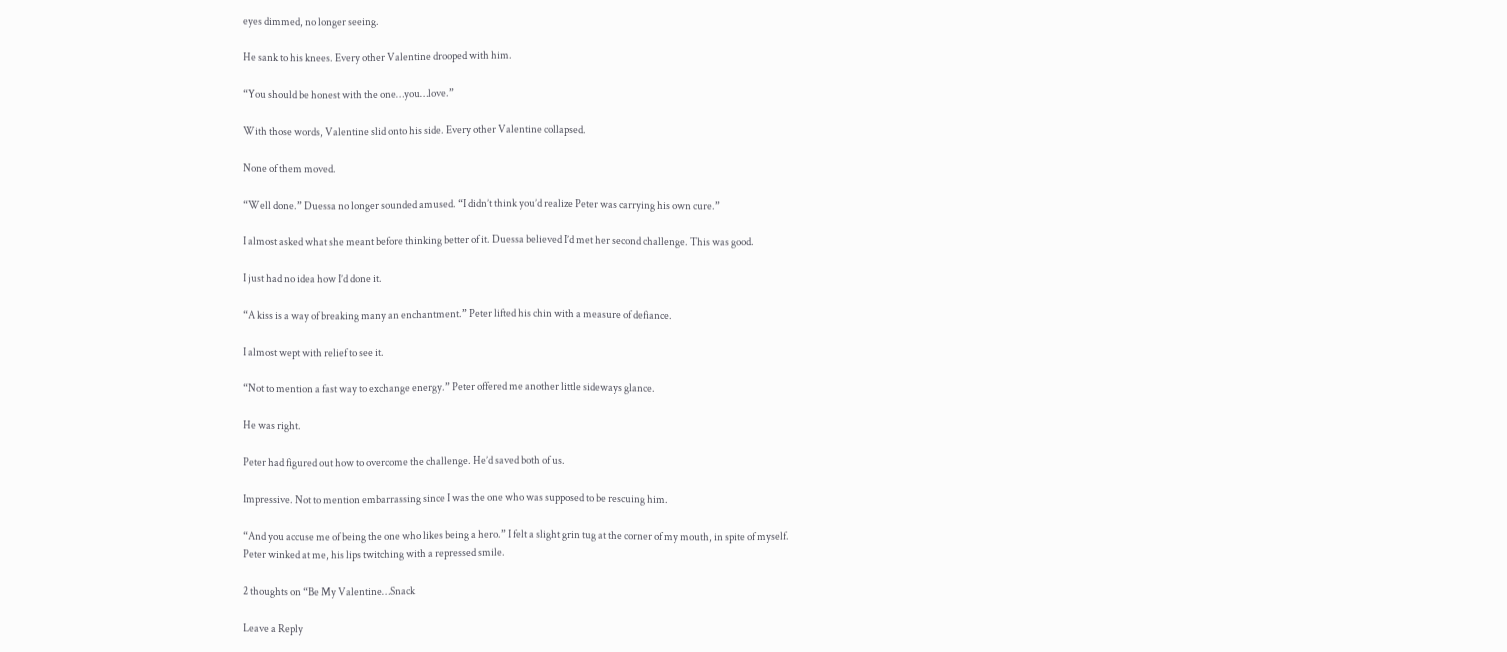eyes dimmed, no longer seeing.

He sank to his knees. Every other Valentine drooped with him.

“You should be honest with the one…you…love.”

With those words, Valentine slid onto his side. Every other Valentine collapsed.

None of them moved.

“Well done.” Duessa no longer sounded amused. “I didn’t think you’d realize Peter was carrying his own cure.”

I almost asked what she meant before thinking better of it. Duessa believed I’d met her second challenge. This was good.

I just had no idea how I’d done it.

“A kiss is a way of breaking many an enchantment.” Peter lifted his chin with a measure of defiance.

I almost wept with relief to see it.

“Not to mention a fast way to exchange energy.” Peter offered me another little sideways glance.

He was right.

Peter had figured out how to overcome the challenge. He’d saved both of us.

Impressive. Not to mention embarrassing since I was the one who was supposed to be rescuing him.

“And you accuse me of being the one who likes being a hero.” I felt a slight grin tug at the corner of my mouth, in spite of myself.
Peter winked at me, his lips twitching with a repressed smile.

2 thoughts on “Be My Valentine…Snack

Leave a Reply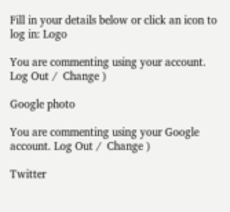Fill in your details below or click an icon to log in: Logo

You are commenting using your account. Log Out /  Change )

Google photo

You are commenting using your Google account. Log Out /  Change )

Twitter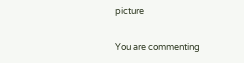picture

You are commenting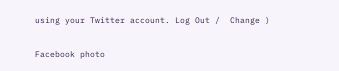using your Twitter account. Log Out /  Change )

Facebook photo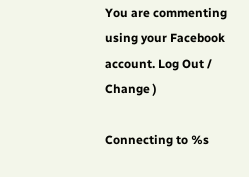You are commenting using your Facebook account. Log Out /  Change )

Connecting to %s